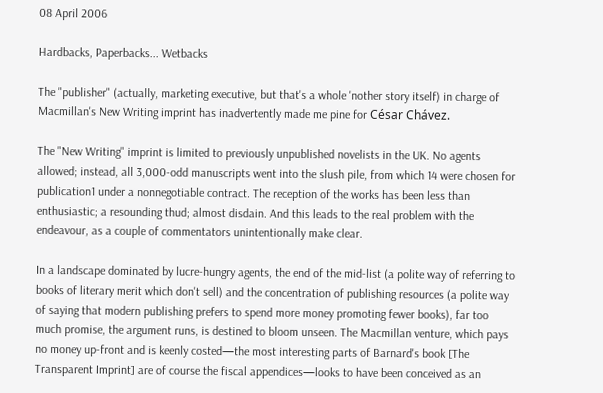08 April 2006

Hardbacks, Paperbacks... Wetbacks

The "publisher" (actually, marketing executive, but that's a whole 'nother story itself) in charge of Macmillan's New Writing imprint has inadvertently made me pine for César Chávez.

The "New Writing" imprint is limited to previously unpublished novelists in the UK. No agents allowed; instead, all 3,000-odd manuscripts went into the slush pile, from which 14 were chosen for publication1 under a nonnegotiable contract. The reception of the works has been less than enthusiastic; a resounding thud; almost disdain. And this leads to the real problem with the endeavour, as a couple of commentators unintentionally make clear.

In a landscape dominated by lucre-hungry agents, the end of the mid-list (a polite way of referring to books of literary merit which don't sell) and the concentration of publishing resources (a polite way of saying that modern publishing prefers to spend more money promoting fewer books), far too much promise, the argument runs, is destined to bloom unseen. The Macmillan venture, which pays no money up-front and is keenly costed—the most interesting parts of Barnard's book [The Transparent Imprint] are of course the fiscal appendices—looks to have been conceived as an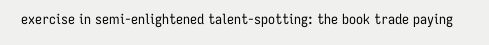exercise in semi-enlightened talent-spotting: the book trade paying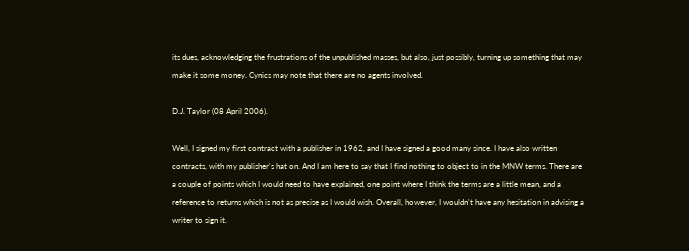its dues, acknowledging the frustrations of the unpublished masses, but also, just possibly, turning up something that may make it some money. Cynics may note that there are no agents involved.

D.J. Taylor (08 April 2006).

Well, I signed my first contract with a publisher in 1962, and I have signed a good many since. I have also written contracts, with my publisher's hat on. And I am here to say that I find nothing to object to in the MNW terms. There are a couple of points which I would need to have explained, one point where I think the terms are a little mean, and a reference to returns which is not as precise as I would wish. Overall, however, I wouldn't have any hesitation in advising a writer to sign it.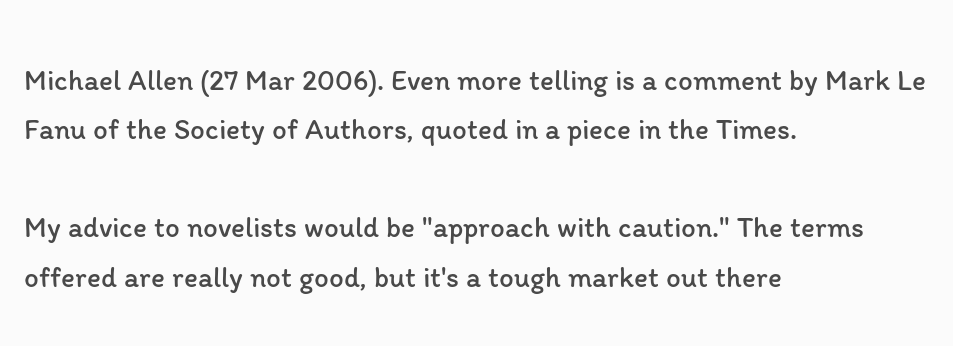Michael Allen (27 Mar 2006). Even more telling is a comment by Mark Le Fanu of the Society of Authors, quoted in a piece in the Times.

My advice to novelists would be "approach with caution." The terms offered are really not good, but it's a tough market out there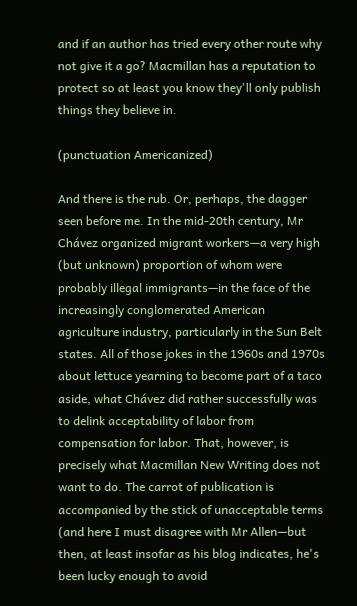and if an author has tried every other route why not give it a go? Macmillan has a reputation to protect so at least you know they'll only publish things they believe in.

(punctuation Americanized)

And there is the rub. Or, perhaps, the dagger seen before me. In the mid-20th century, Mr Chávez organized migrant workers—a very high (but unknown) proportion of whom were probably illegal immigrants—in the face of the increasingly conglomerated American agriculture industry, particularly in the Sun Belt states. All of those jokes in the 1960s and 1970s about lettuce yearning to become part of a taco aside, what Chávez did rather successfully was to delink acceptability of labor from compensation for labor. That, however, is precisely what Macmillan New Writing does not want to do. The carrot of publication is accompanied by the stick of unacceptable terms (and here I must disagree with Mr Allen—but then, at least insofar as his blog indicates, he's been lucky enough to avoid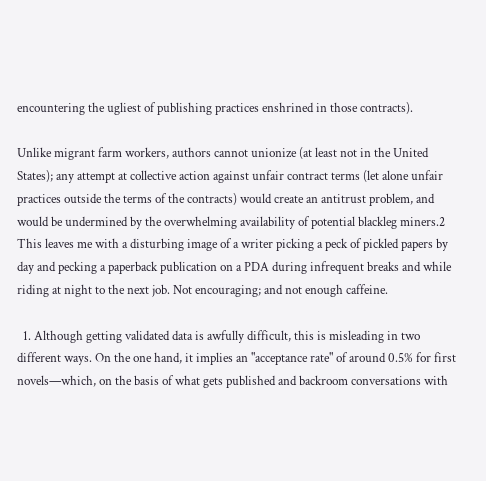encountering the ugliest of publishing practices enshrined in those contracts).

Unlike migrant farm workers, authors cannot unionize (at least not in the United States); any attempt at collective action against unfair contract terms (let alone unfair practices outside the terms of the contracts) would create an antitrust problem, and would be undermined by the overwhelming availability of potential blackleg miners.2 This leaves me with a disturbing image of a writer picking a peck of pickled papers by day and pecking a paperback publication on a PDA during infrequent breaks and while riding at night to the next job. Not encouraging; and not enough caffeine.

  1. Although getting validated data is awfully difficult, this is misleading in two different ways. On the one hand, it implies an "acceptance rate" of around 0.5% for first novels—which, on the basis of what gets published and backroom conversations with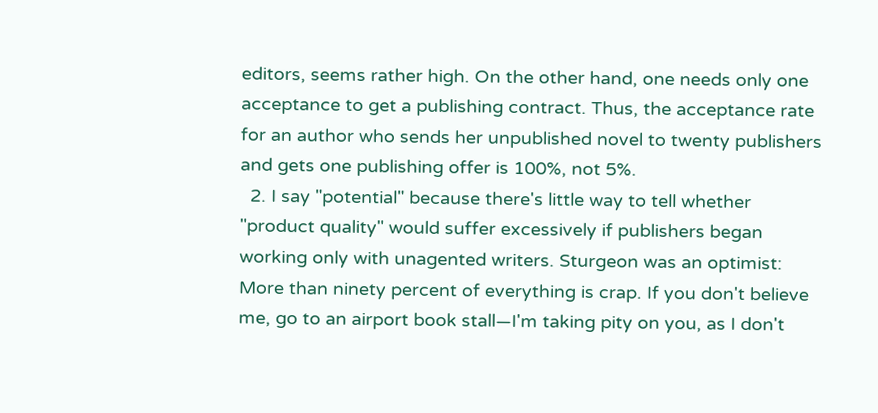editors, seems rather high. On the other hand, one needs only one acceptance to get a publishing contract. Thus, the acceptance rate for an author who sends her unpublished novel to twenty publishers and gets one publishing offer is 100%, not 5%.
  2. I say "potential" because there's little way to tell whether "product quality" would suffer excessively if publishers began working only with unagented writers. Sturgeon was an optimist: More than ninety percent of everything is crap. If you don't believe me, go to an airport book stall—I'm taking pity on you, as I don't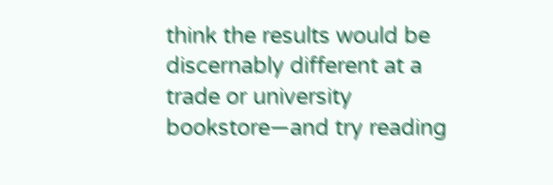think the results would be discernably different at a trade or university bookstore—and try reading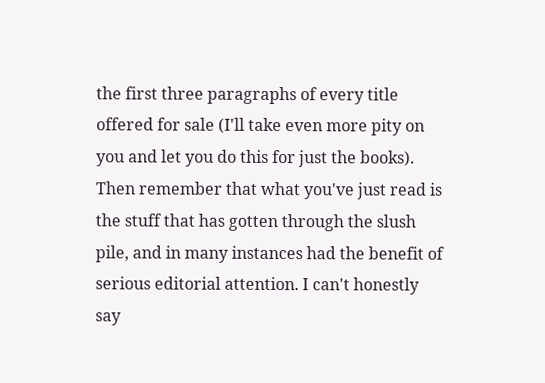the first three paragraphs of every title offered for sale (I'll take even more pity on you and let you do this for just the books). Then remember that what you've just read is the stuff that has gotten through the slush pile, and in many instances had the benefit of serious editorial attention. I can't honestly say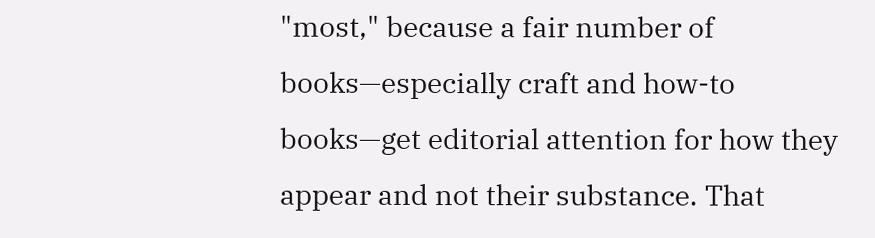"most," because a fair number of books—especially craft and how-to books—get editorial attention for how they appear and not their substance. That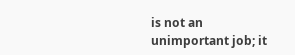is not an unimportant job; it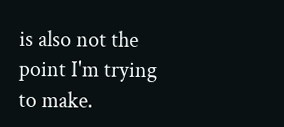is also not the point I'm trying to make.